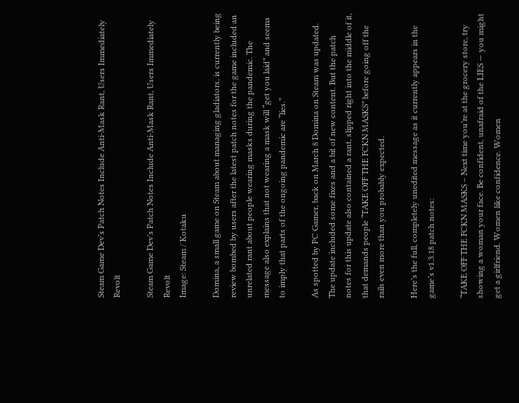Steam Game Dev’s Patch Notes Include Anti-Mask Rant, Users Immediately Revolt

Steam Game Dev’s Patch Notes Include Anti-Mask Rant, Users Immediately Revolt
Image: Steam / Kotaku

Domina, a small game on Steam about managing gladiators, is currently being review bombed by users after the latest patch notes for the game included an unrelated rant about people wearing masks during the pandemic. The message also explains that not wearing a mask will “get you laid” and seems to imply that parts of the ongoing pandemic are “lies.”

As spotted by PC Gamer, back on March 8 Domina on Steam was updated. The update included some fixes and a bit of new content. But the patch notes for this update also contained a rant, slipped right into the middle of it, that demands people “TAKE OFF THE FCKN MASKS” before going off the rails even more than you probably expected.

Here’s the full, completely unedited message as it currently appears in the game’s v1.3.18 patch notes:

“TAKE OFF THE FCKN MASKS – Next time you’re at the grocery store, try showing a woman your face. Be confident, unafraid of the LIES — you might get a girlfriend. Women like confidence. Women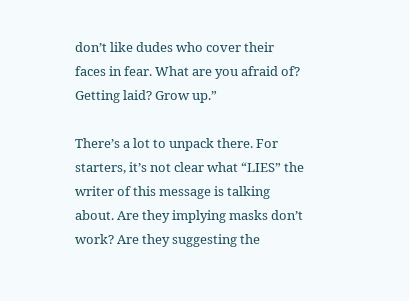don’t like dudes who cover their faces in fear. What are you afraid of? Getting laid? Grow up.”

There’s a lot to unpack there. For starters, it’s not clear what “LIES” the writer of this message is talking about. Are they implying masks don’t work? Are they suggesting the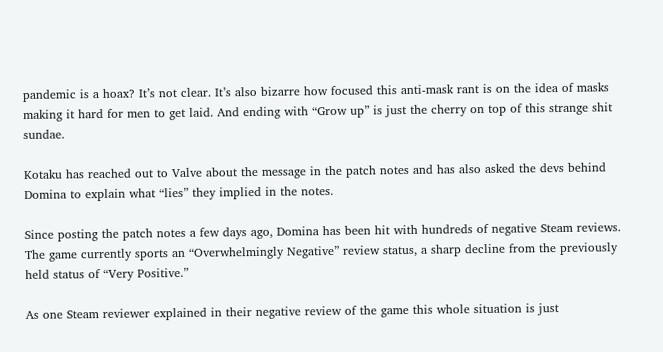pandemic is a hoax? It’s not clear. It’s also bizarre how focused this anti-mask rant is on the idea of masks making it hard for men to get laid. And ending with “Grow up” is just the cherry on top of this strange shit sundae.

Kotaku has reached out to Valve about the message in the patch notes and has also asked the devs behind Domina to explain what “lies” they implied in the notes.

Since posting the patch notes a few days ago, Domina has been hit with hundreds of negative Steam reviews. The game currently sports an “Overwhelmingly Negative” review status, a sharp decline from the previously held status of “Very Positive.”

As one Steam reviewer explained in their negative review of the game this whole situation is just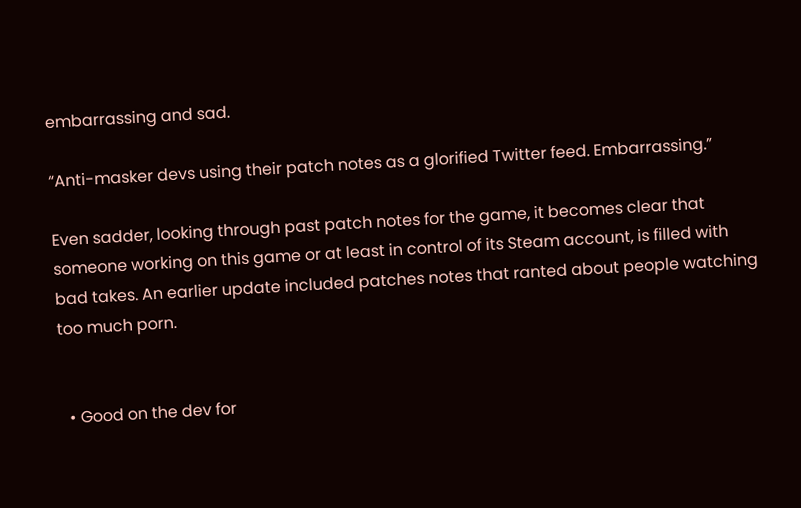embarrassing and sad.

“Anti-masker devs using their patch notes as a glorified Twitter feed. Embarrassing.”

Even sadder, looking through past patch notes for the game, it becomes clear that someone working on this game or at least in control of its Steam account, is filled with bad takes. An earlier update included patches notes that ranted about people watching too much porn.


  • Good on the dev for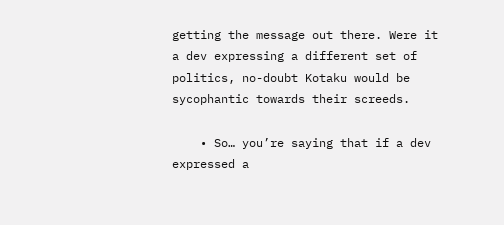getting the message out there. Were it a dev expressing a different set of politics, no-doubt Kotaku would be sycophantic towards their screeds.

    • So… you’re saying that if a dev expressed a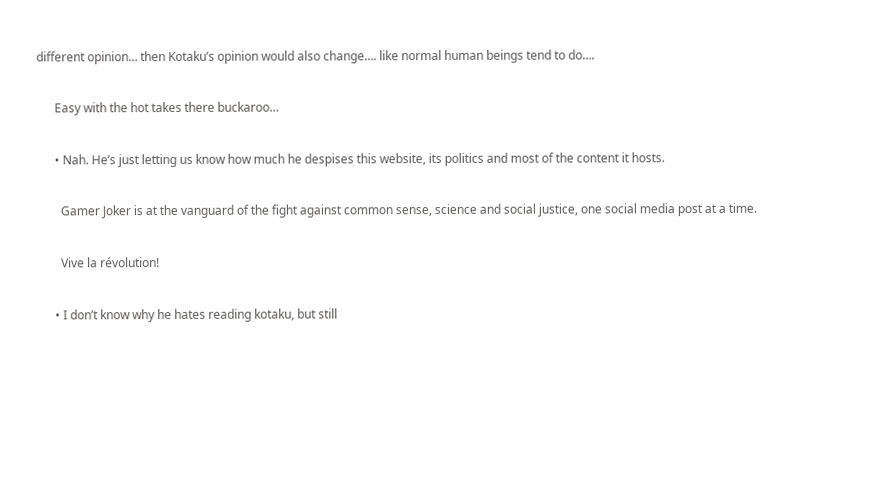different opinion… then Kotaku’s opinion would also change…. like normal human beings tend to do….

      Easy with the hot takes there buckaroo…

      • Nah. He’s just letting us know how much he despises this website, its politics and most of the content it hosts.

        Gamer Joker is at the vanguard of the fight against common sense, science and social justice, one social media post at a time.

        Vive la révolution!

      • I don’t know why he hates reading kotaku, but still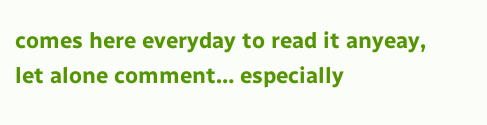comes here everyday to read it anyeay, let alone comment… especially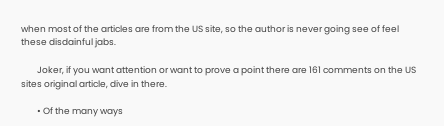when most of the articles are from the US site, so the author is never going see of feel these disdainful jabs.

        Joker, if you want attention or want to prove a point there are 161 comments on the US sites original article, dive in there.

        • Of the many ways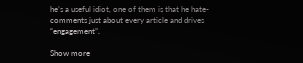he’s a useful idiot, one of them is that he hate-comments just about every article and drives “engagement”.

Show more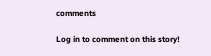comments

Log in to comment on this story!